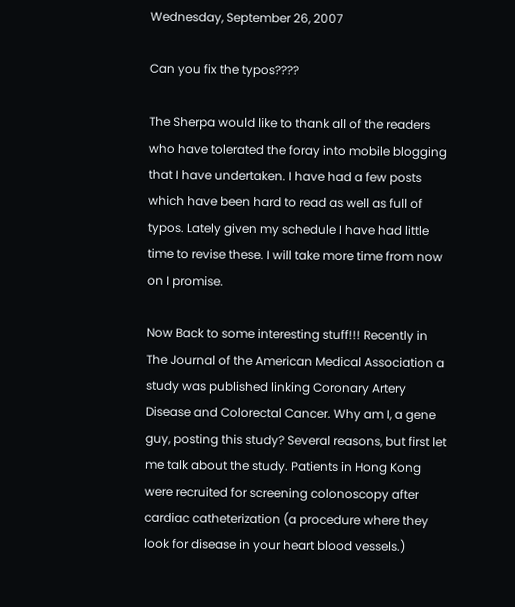Wednesday, September 26, 2007

Can you fix the typos????

The Sherpa would like to thank all of the readers who have tolerated the foray into mobile blogging that I have undertaken. I have had a few posts which have been hard to read as well as full of typos. Lately given my schedule I have had little time to revise these. I will take more time from now on I promise.

Now Back to some interesting stuff!!! Recently in The Journal of the American Medical Association a study was published linking Coronary Artery Disease and Colorectal Cancer. Why am I, a gene guy, posting this study? Several reasons, but first let me talk about the study. Patients in Hong Kong were recruited for screening colonoscopy after cardiac catheterization (a procedure where they look for disease in your heart blood vessels.)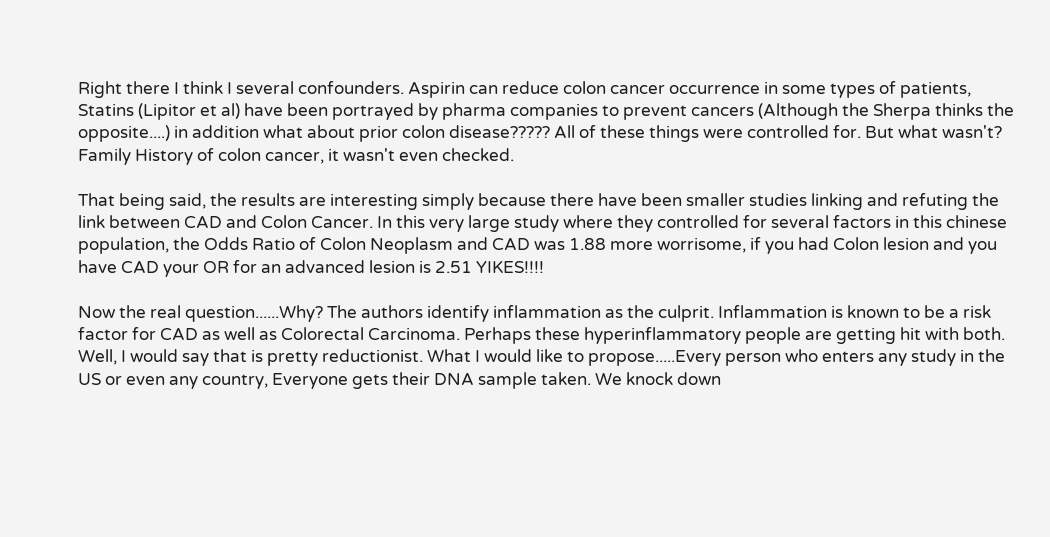Right there I think I several confounders. Aspirin can reduce colon cancer occurrence in some types of patients, Statins (Lipitor et al) have been portrayed by pharma companies to prevent cancers (Although the Sherpa thinks the opposite....) in addition what about prior colon disease????? All of these things were controlled for. But what wasn't? Family History of colon cancer, it wasn't even checked.

That being said, the results are interesting simply because there have been smaller studies linking and refuting the link between CAD and Colon Cancer. In this very large study where they controlled for several factors in this chinese population, the Odds Ratio of Colon Neoplasm and CAD was 1.88 more worrisome, if you had Colon lesion and you have CAD your OR for an advanced lesion is 2.51 YIKES!!!!

Now the real question......Why? The authors identify inflammation as the culprit. Inflammation is known to be a risk factor for CAD as well as Colorectal Carcinoma. Perhaps these hyperinflammatory people are getting hit with both. Well, I would say that is pretty reductionist. What I would like to propose.....Every person who enters any study in the US or even any country, Everyone gets their DNA sample taken. We knock down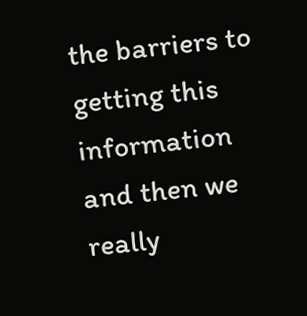the barriers to getting this information and then we really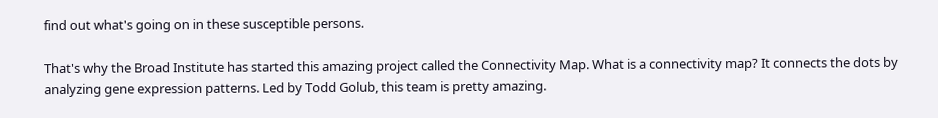find out what's going on in these susceptible persons.

That's why the Broad Institute has started this amazing project called the Connectivity Map. What is a connectivity map? It connects the dots by analyzing gene expression patterns. Led by Todd Golub, this team is pretty amazing.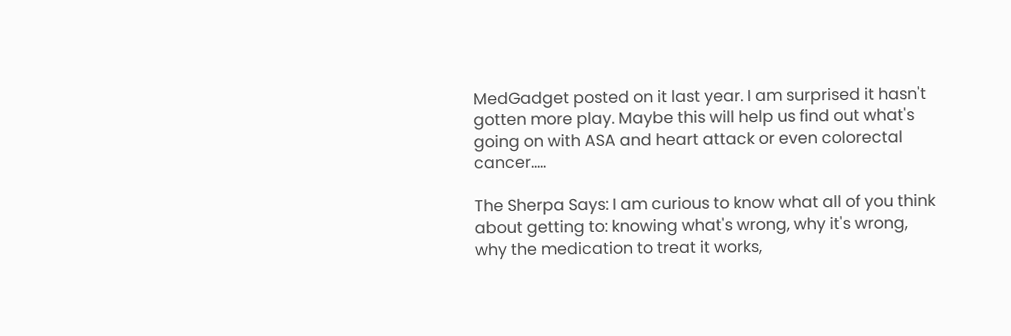MedGadget posted on it last year. I am surprised it hasn't gotten more play. Maybe this will help us find out what's going on with ASA and heart attack or even colorectal cancer.....

The Sherpa Says: I am curious to know what all of you think about getting to: knowing what's wrong, why it's wrong, why the medication to treat it works,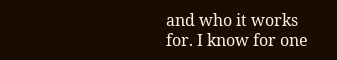and who it works for. I know for one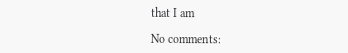that I am

No comments: